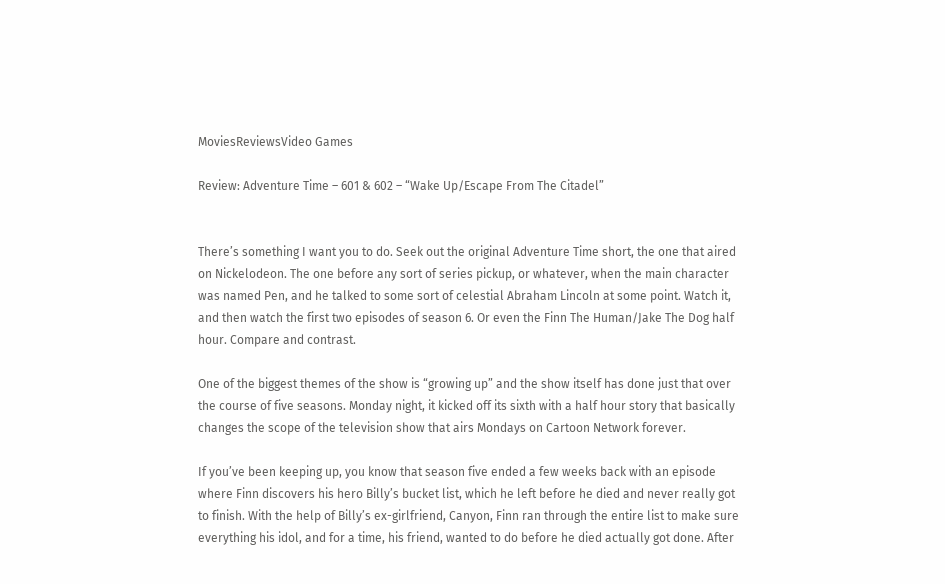MoviesReviewsVideo Games

Review: Adventure Time – 601 & 602 – “Wake Up/Escape From The Citadel”


There’s something I want you to do. Seek out the original Adventure Time short, the one that aired on Nickelodeon. The one before any sort of series pickup, or whatever, when the main character was named Pen, and he talked to some sort of celestial Abraham Lincoln at some point. Watch it, and then watch the first two episodes of season 6. Or even the Finn The Human/Jake The Dog half hour. Compare and contrast.

One of the biggest themes of the show is “growing up” and the show itself has done just that over the course of five seasons. Monday night, it kicked off its sixth with a half hour story that basically changes the scope of the television show that airs Mondays on Cartoon Network forever.

If you’ve been keeping up, you know that season five ended a few weeks back with an episode where Finn discovers his hero Billy’s bucket list, which he left before he died and never really got to finish. With the help of Billy’s ex-girlfriend, Canyon, Finn ran through the entire list to make sure everything his idol, and for a time, his friend, wanted to do before he died actually got done. After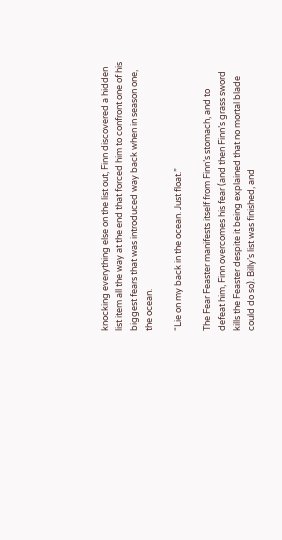knocking everything else on the list out, Finn discovered a hidden list item all the way at the end that forced him to confront one of his biggest fears that was introduced way back when in season one, the ocean.

“Lie on my back in the ocean. Just float.”

The Fear Feaster manifests itself from Finn’s stomach, and to defeat him, Finn overcomes his fear (and then Finn’s grass sword kills the Feaster despite it being explained that no mortal blade could do so). Billy’s list was finished, and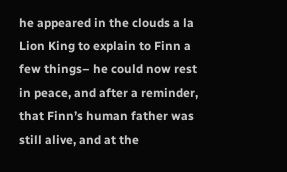he appeared in the clouds a la Lion King to explain to Finn a few things– he could now rest in peace, and after a reminder, that Finn’s human father was still alive, and at the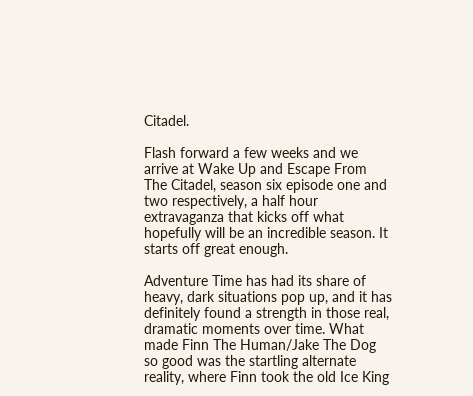Citadel.

Flash forward a few weeks and we arrive at Wake Up and Escape From The Citadel, season six episode one and two respectively, a half hour extravaganza that kicks off what hopefully will be an incredible season. It starts off great enough.

Adventure Time has had its share of heavy, dark situations pop up, and it has definitely found a strength in those real, dramatic moments over time. What made Finn The Human/Jake The Dog so good was the startling alternate reality, where Finn took the old Ice King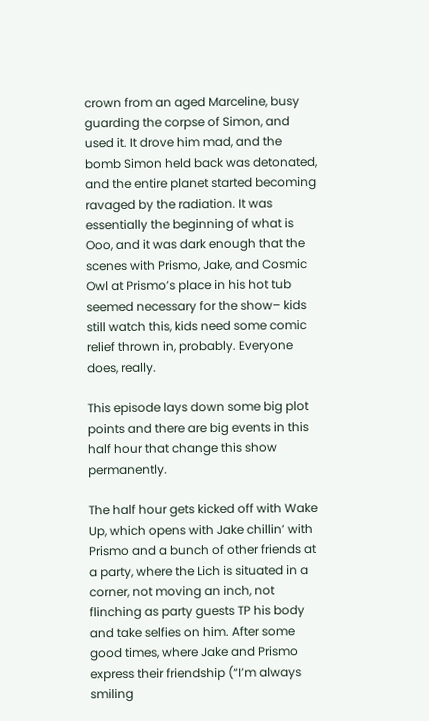crown from an aged Marceline, busy guarding the corpse of Simon, and used it. It drove him mad, and the bomb Simon held back was detonated, and the entire planet started becoming ravaged by the radiation. It was essentially the beginning of what is Ooo, and it was dark enough that the scenes with Prismo, Jake, and Cosmic Owl at Prismo’s place in his hot tub seemed necessary for the show– kids still watch this, kids need some comic relief thrown in, probably. Everyone does, really.

This episode lays down some big plot points and there are big events in this half hour that change this show permanently.

The half hour gets kicked off with Wake Up, which opens with Jake chillin’ with Prismo and a bunch of other friends at a party, where the Lich is situated in a corner, not moving an inch, not flinching as party guests TP his body and take selfies on him. After some good times, where Jake and Prismo express their friendship (“I’m always smiling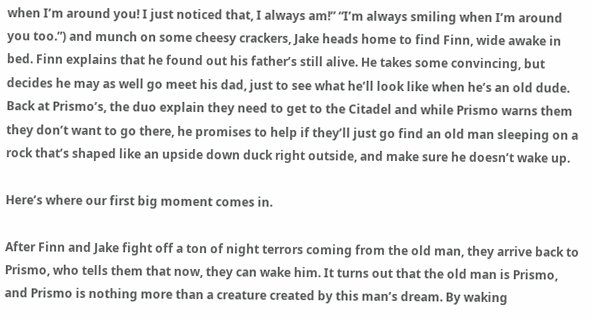when I’m around you! I just noticed that, I always am!” “I’m always smiling when I’m around you too.”) and munch on some cheesy crackers, Jake heads home to find Finn, wide awake in bed. Finn explains that he found out his father’s still alive. He takes some convincing, but decides he may as well go meet his dad, just to see what he’ll look like when he’s an old dude. Back at Prismo’s, the duo explain they need to get to the Citadel and while Prismo warns them they don’t want to go there, he promises to help if they’ll just go find an old man sleeping on a rock that’s shaped like an upside down duck right outside, and make sure he doesn’t wake up.

Here’s where our first big moment comes in.

After Finn and Jake fight off a ton of night terrors coming from the old man, they arrive back to Prismo, who tells them that now, they can wake him. It turns out that the old man is Prismo, and Prismo is nothing more than a creature created by this man’s dream. By waking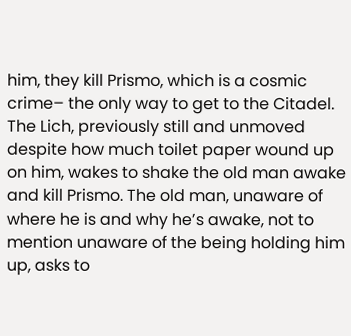him, they kill Prismo, which is a cosmic crime– the only way to get to the Citadel. The Lich, previously still and unmoved despite how much toilet paper wound up on him, wakes to shake the old man awake and kill Prismo. The old man, unaware of where he is and why he’s awake, not to mention unaware of the being holding him up, asks to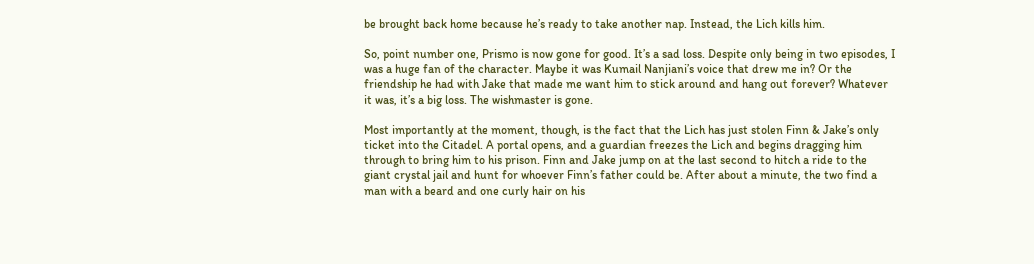be brought back home because he’s ready to take another nap. Instead, the Lich kills him.

So, point number one, Prismo is now gone for good. It’s a sad loss. Despite only being in two episodes, I was a huge fan of the character. Maybe it was Kumail Nanjiani’s voice that drew me in? Or the friendship he had with Jake that made me want him to stick around and hang out forever? Whatever it was, it’s a big loss. The wishmaster is gone.

Most importantly at the moment, though, is the fact that the Lich has just stolen Finn & Jake’s only ticket into the Citadel. A portal opens, and a guardian freezes the Lich and begins dragging him through to bring him to his prison. Finn and Jake jump on at the last second to hitch a ride to the giant crystal jail and hunt for whoever Finn’s father could be. After about a minute, the two find a man with a beard and one curly hair on his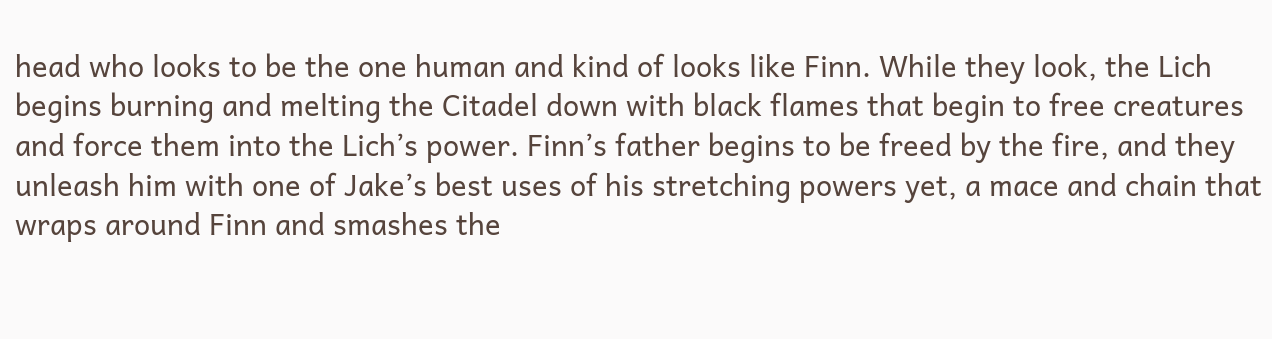head who looks to be the one human and kind of looks like Finn. While they look, the Lich begins burning and melting the Citadel down with black flames that begin to free creatures and force them into the Lich’s power. Finn’s father begins to be freed by the fire, and they unleash him with one of Jake’s best uses of his stretching powers yet, a mace and chain that wraps around Finn and smashes the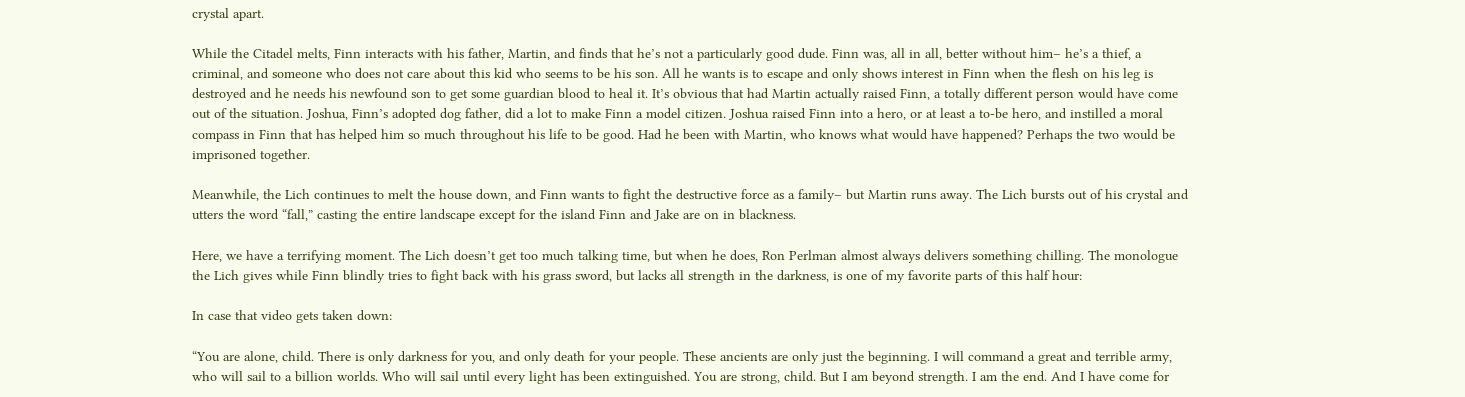crystal apart.

While the Citadel melts, Finn interacts with his father, Martin, and finds that he’s not a particularly good dude. Finn was, all in all, better without him– he’s a thief, a criminal, and someone who does not care about this kid who seems to be his son. All he wants is to escape and only shows interest in Finn when the flesh on his leg is destroyed and he needs his newfound son to get some guardian blood to heal it. It’s obvious that had Martin actually raised Finn, a totally different person would have come out of the situation. Joshua, Finn’s adopted dog father, did a lot to make Finn a model citizen. Joshua raised Finn into a hero, or at least a to-be hero, and instilled a moral compass in Finn that has helped him so much throughout his life to be good. Had he been with Martin, who knows what would have happened? Perhaps the two would be imprisoned together.

Meanwhile, the Lich continues to melt the house down, and Finn wants to fight the destructive force as a family– but Martin runs away. The Lich bursts out of his crystal and utters the word “fall,” casting the entire landscape except for the island Finn and Jake are on in blackness.

Here, we have a terrifying moment. The Lich doesn’t get too much talking time, but when he does, Ron Perlman almost always delivers something chilling. The monologue the Lich gives while Finn blindly tries to fight back with his grass sword, but lacks all strength in the darkness, is one of my favorite parts of this half hour:

In case that video gets taken down:

“You are alone, child. There is only darkness for you, and only death for your people. These ancients are only just the beginning. I will command a great and terrible army, who will sail to a billion worlds. Who will sail until every light has been extinguished. You are strong, child. But I am beyond strength. I am the end. And I have come for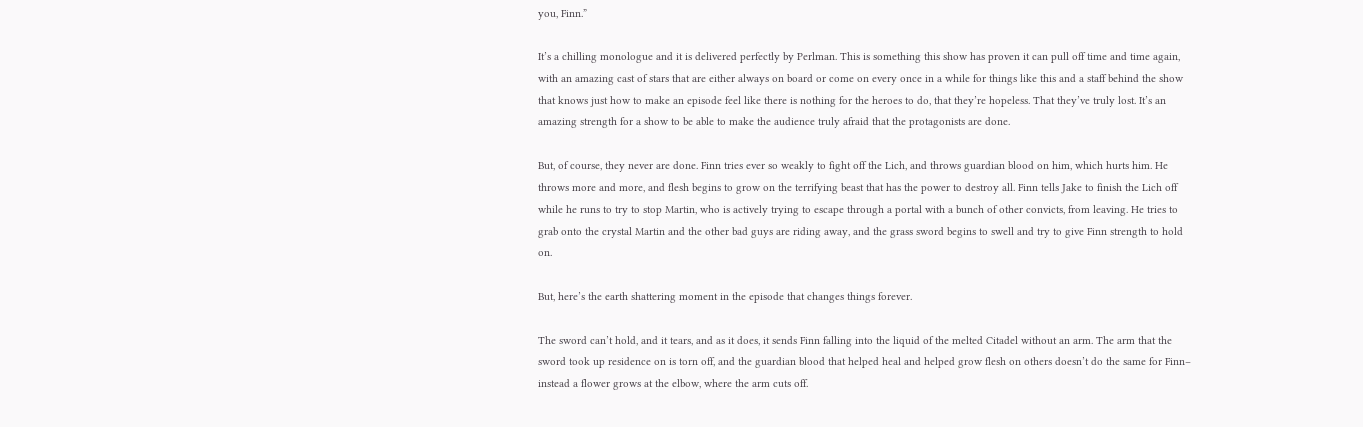you, Finn.”

It’s a chilling monologue and it is delivered perfectly by Perlman. This is something this show has proven it can pull off time and time again, with an amazing cast of stars that are either always on board or come on every once in a while for things like this and a staff behind the show that knows just how to make an episode feel like there is nothing for the heroes to do, that they’re hopeless. That they’ve truly lost. It’s an amazing strength for a show to be able to make the audience truly afraid that the protagonists are done.

But, of course, they never are done. Finn tries ever so weakly to fight off the Lich, and throws guardian blood on him, which hurts him. He throws more and more, and flesh begins to grow on the terrifying beast that has the power to destroy all. Finn tells Jake to finish the Lich off while he runs to try to stop Martin, who is actively trying to escape through a portal with a bunch of other convicts, from leaving. He tries to grab onto the crystal Martin and the other bad guys are riding away, and the grass sword begins to swell and try to give Finn strength to hold on.

But, here’s the earth shattering moment in the episode that changes things forever.

The sword can’t hold, and it tears, and as it does, it sends Finn falling into the liquid of the melted Citadel without an arm. The arm that the sword took up residence on is torn off, and the guardian blood that helped heal and helped grow flesh on others doesn’t do the same for Finn– instead a flower grows at the elbow, where the arm cuts off.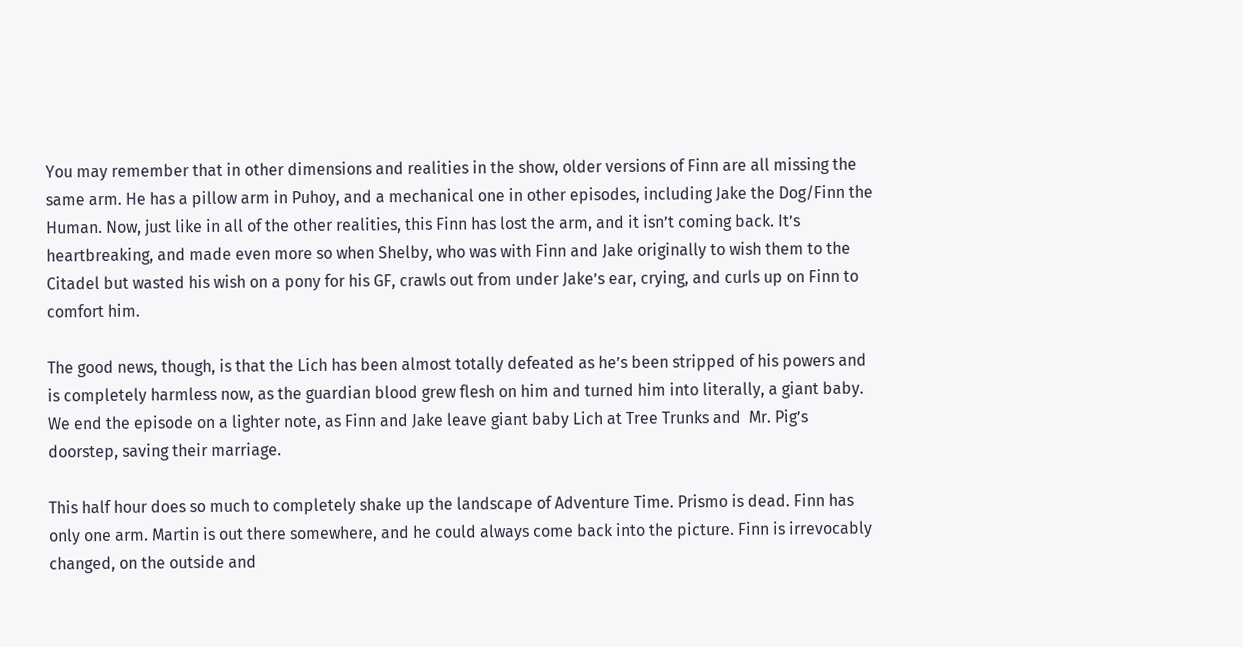You may remember that in other dimensions and realities in the show, older versions of Finn are all missing the same arm. He has a pillow arm in Puhoy, and a mechanical one in other episodes, including Jake the Dog/Finn the Human. Now, just like in all of the other realities, this Finn has lost the arm, and it isn’t coming back. It’s heartbreaking, and made even more so when Shelby, who was with Finn and Jake originally to wish them to the Citadel but wasted his wish on a pony for his GF, crawls out from under Jake’s ear, crying, and curls up on Finn to comfort him.

The good news, though, is that the Lich has been almost totally defeated as he’s been stripped of his powers and is completely harmless now, as the guardian blood grew flesh on him and turned him into literally, a giant baby. We end the episode on a lighter note, as Finn and Jake leave giant baby Lich at Tree Trunks and  Mr. Pig’s doorstep, saving their marriage.

This half hour does so much to completely shake up the landscape of Adventure Time. Prismo is dead. Finn has only one arm. Martin is out there somewhere, and he could always come back into the picture. Finn is irrevocably changed, on the outside and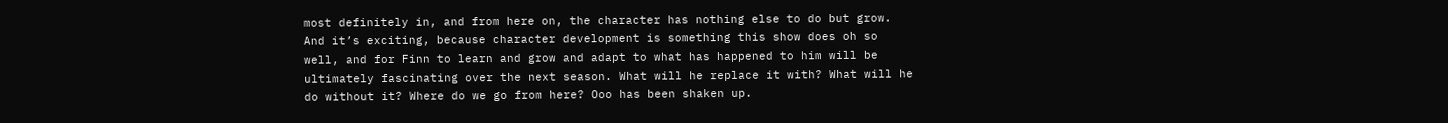most definitely in, and from here on, the character has nothing else to do but grow. And it’s exciting, because character development is something this show does oh so well, and for Finn to learn and grow and adapt to what has happened to him will be ultimately fascinating over the next season. What will he replace it with? What will he do without it? Where do we go from here? Ooo has been shaken up.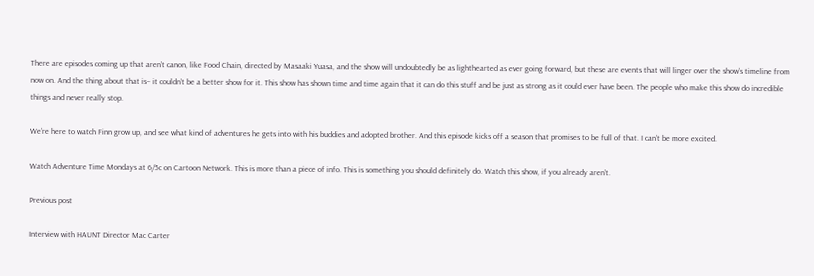There are episodes coming up that aren’t canon, like Food Chain, directed by Masaaki Yuasa, and the show will undoubtedly be as lighthearted as ever going forward, but these are events that will linger over the show’s timeline from now on. And the thing about that is– it couldn’t be a better show for it. This show has shown time and time again that it can do this stuff and be just as strong as it could ever have been. The people who make this show do incredible things and never really stop.

We’re here to watch Finn grow up, and see what kind of adventures he gets into with his buddies and adopted brother. And this episode kicks off a season that promises to be full of that. I can’t be more excited.

Watch Adventure Time Mondays at 6/5c on Cartoon Network. This is more than a piece of info. This is something you should definitely do. Watch this show, if you already aren’t.

Previous post

Interview with HAUNT Director Mac Carter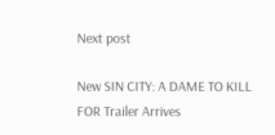Next post

New SIN CITY: A DAME TO KILL FOR Trailer Arrives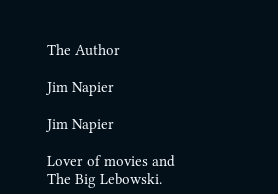The Author

Jim Napier

Jim Napier

Lover of movies and The Big Lebowski.